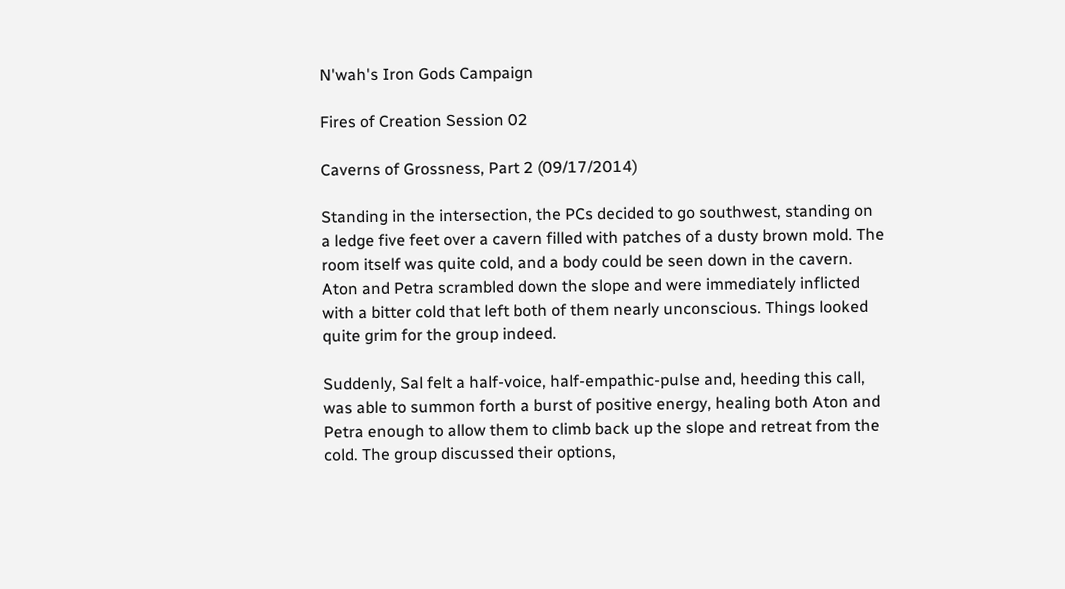N'wah's Iron Gods Campaign

Fires of Creation Session 02

Caverns of Grossness, Part 2 (09/17/2014)

Standing in the intersection, the PCs decided to go southwest, standing on a ledge five feet over a cavern filled with patches of a dusty brown mold. The room itself was quite cold, and a body could be seen down in the cavern. Aton and Petra scrambled down the slope and were immediately inflicted with a bitter cold that left both of them nearly unconscious. Things looked quite grim for the group indeed.

Suddenly, Sal felt a half-voice, half-empathic-pulse and, heeding this call, was able to summon forth a burst of positive energy, healing both Aton and Petra enough to allow them to climb back up the slope and retreat from the cold. The group discussed their options,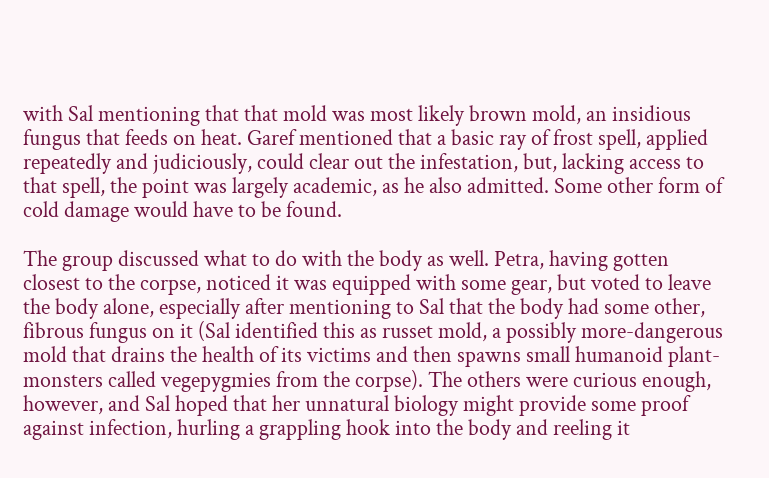with Sal mentioning that that mold was most likely brown mold, an insidious fungus that feeds on heat. Garef mentioned that a basic ray of frost spell, applied repeatedly and judiciously, could clear out the infestation, but, lacking access to that spell, the point was largely academic, as he also admitted. Some other form of cold damage would have to be found.

The group discussed what to do with the body as well. Petra, having gotten closest to the corpse, noticed it was equipped with some gear, but voted to leave the body alone, especially after mentioning to Sal that the body had some other, fibrous fungus on it (Sal identified this as russet mold, a possibly more-dangerous mold that drains the health of its victims and then spawns small humanoid plant-monsters called vegepygmies from the corpse). The others were curious enough, however, and Sal hoped that her unnatural biology might provide some proof against infection, hurling a grappling hook into the body and reeling it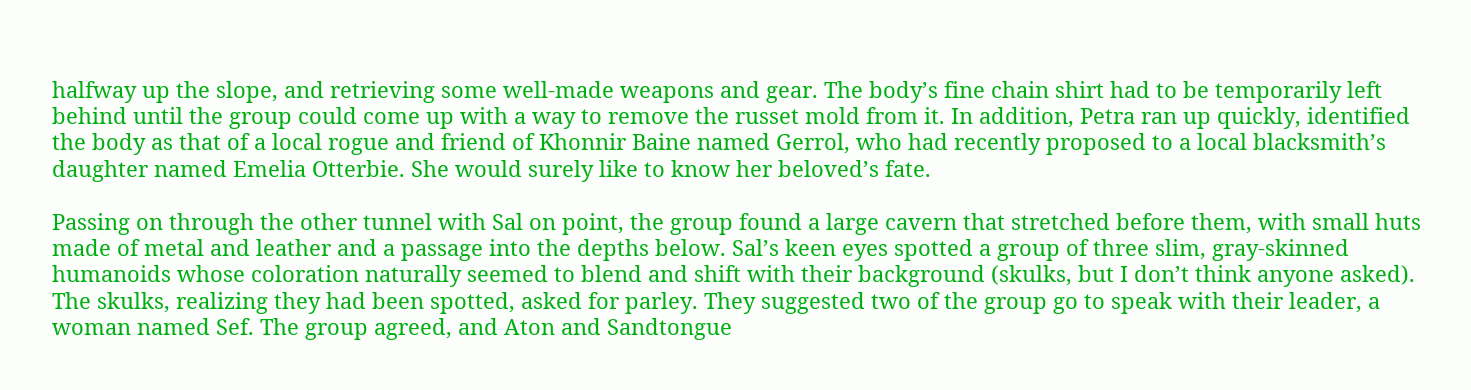halfway up the slope, and retrieving some well-made weapons and gear. The body’s fine chain shirt had to be temporarily left behind until the group could come up with a way to remove the russet mold from it. In addition, Petra ran up quickly, identified the body as that of a local rogue and friend of Khonnir Baine named Gerrol, who had recently proposed to a local blacksmith’s daughter named Emelia Otterbie. She would surely like to know her beloved’s fate.

Passing on through the other tunnel with Sal on point, the group found a large cavern that stretched before them, with small huts made of metal and leather and a passage into the depths below. Sal’s keen eyes spotted a group of three slim, gray-skinned humanoids whose coloration naturally seemed to blend and shift with their background (skulks, but I don’t think anyone asked). The skulks, realizing they had been spotted, asked for parley. They suggested two of the group go to speak with their leader, a woman named Sef. The group agreed, and Aton and Sandtongue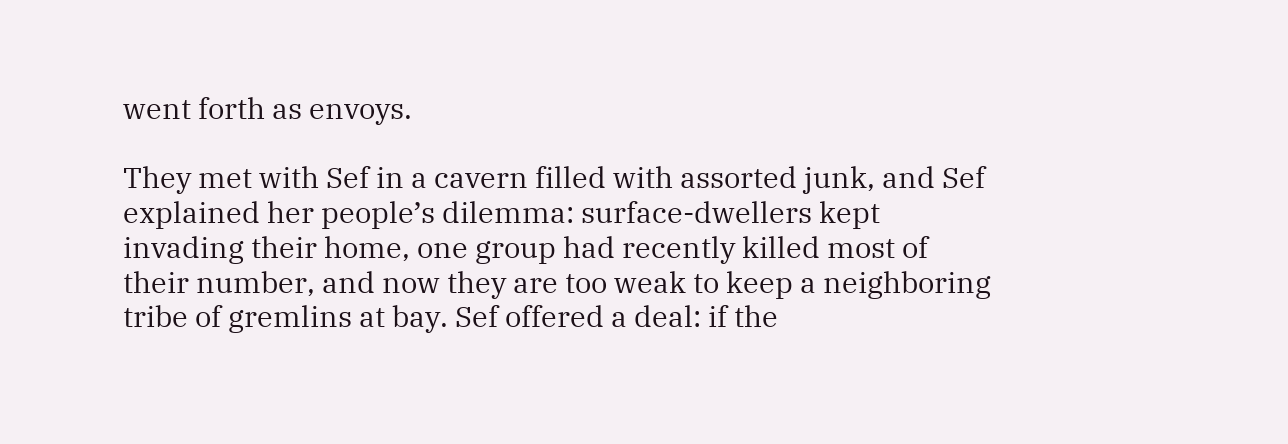went forth as envoys.

They met with Sef in a cavern filled with assorted junk, and Sef explained her people’s dilemma: surface-dwellers kept invading their home, one group had recently killed most of their number, and now they are too weak to keep a neighboring tribe of gremlins at bay. Sef offered a deal: if the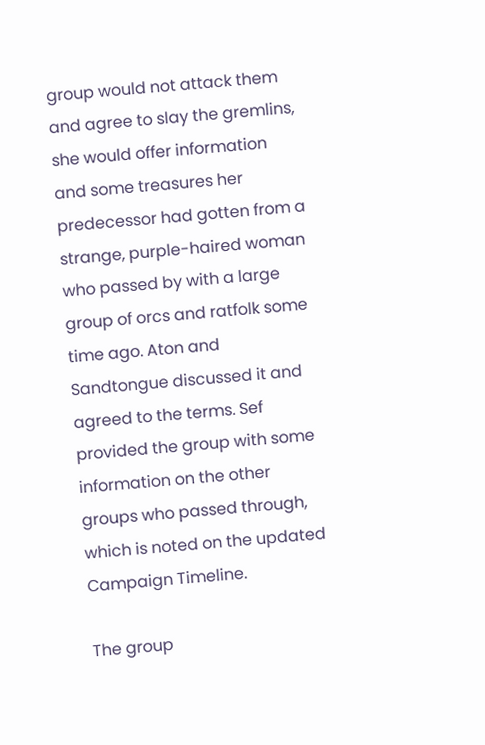group would not attack them and agree to slay the gremlins, she would offer information and some treasures her predecessor had gotten from a strange, purple-haired woman who passed by with a large group of orcs and ratfolk some time ago. Aton and Sandtongue discussed it and agreed to the terms. Sef provided the group with some information on the other groups who passed through, which is noted on the updated Campaign Timeline.

The group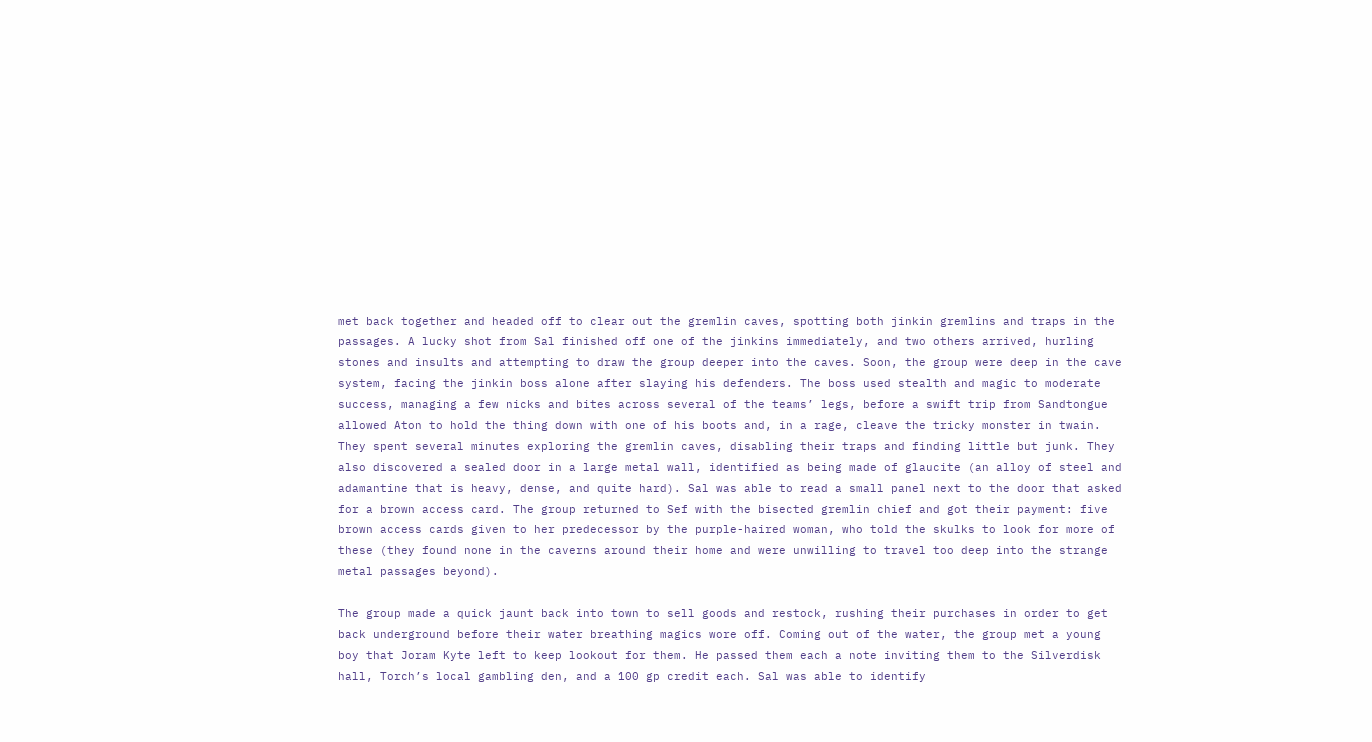met back together and headed off to clear out the gremlin caves, spotting both jinkin gremlins and traps in the passages. A lucky shot from Sal finished off one of the jinkins immediately, and two others arrived, hurling stones and insults and attempting to draw the group deeper into the caves. Soon, the group were deep in the cave system, facing the jinkin boss alone after slaying his defenders. The boss used stealth and magic to moderate success, managing a few nicks and bites across several of the teams’ legs, before a swift trip from Sandtongue allowed Aton to hold the thing down with one of his boots and, in a rage, cleave the tricky monster in twain. They spent several minutes exploring the gremlin caves, disabling their traps and finding little but junk. They also discovered a sealed door in a large metal wall, identified as being made of glaucite (an alloy of steel and adamantine that is heavy, dense, and quite hard). Sal was able to read a small panel next to the door that asked for a brown access card. The group returned to Sef with the bisected gremlin chief and got their payment: five brown access cards given to her predecessor by the purple-haired woman, who told the skulks to look for more of these (they found none in the caverns around their home and were unwilling to travel too deep into the strange metal passages beyond).

The group made a quick jaunt back into town to sell goods and restock, rushing their purchases in order to get back underground before their water breathing magics wore off. Coming out of the water, the group met a young boy that Joram Kyte left to keep lookout for them. He passed them each a note inviting them to the Silverdisk hall, Torch’s local gambling den, and a 100 gp credit each. Sal was able to identify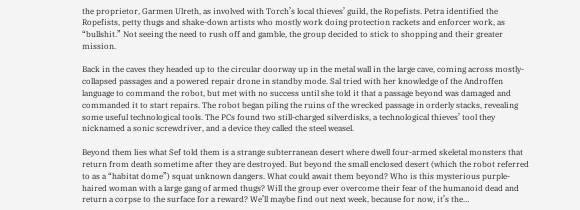the proprietor, Garmen Ulreth, as involved with Torch’s local thieves’ guild, the Ropefists. Petra identified the Ropefists, petty thugs and shake-down artists who mostly work doing protection rackets and enforcer work, as “bullshit.” Not seeing the need to rush off and gamble, the group decided to stick to shopping and their greater mission.

Back in the caves they headed up to the circular doorway up in the metal wall in the large cave, coming across mostly-collapsed passages and a powered repair drone in standby mode. Sal tried with her knowledge of the Androffen language to command the robot, but met with no success until she told it that a passage beyond was damaged and commanded it to start repairs. The robot began piling the ruins of the wrecked passage in orderly stacks, revealing some useful technological tools. The PCs found two still-charged silverdisks, a technological thieves’ tool they nicknamed a sonic screwdriver, and a device they called the steel weasel.

Beyond them lies what Sef told them is a strange subterranean desert where dwell four-armed skeletal monsters that return from death sometime after they are destroyed. But beyond the small enclosed desert (which the robot referred to as a “habitat dome”) squat unknown dangers. What could await them beyond? Who is this mysterious purple-haired woman with a large gang of armed thugs? Will the group ever overcome their fear of the humanoid dead and return a corpse to the surface for a reward? We’ll maybe find out next week, because for now, it’s the…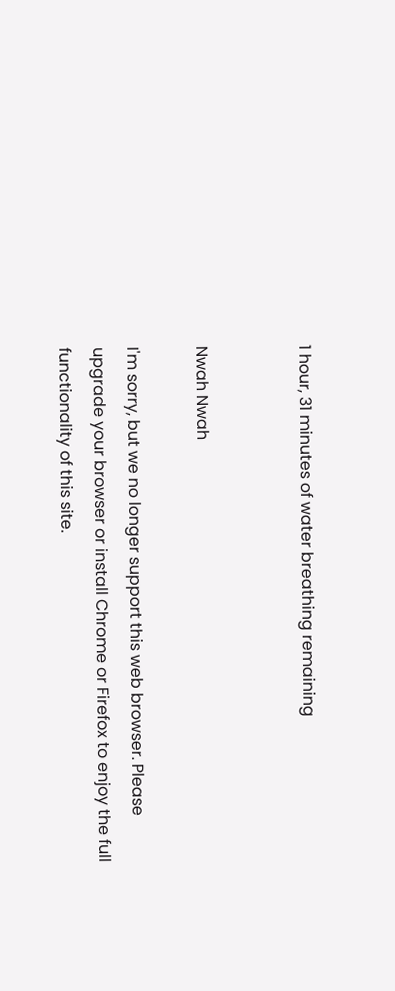1 hour, 31 minutes of water breathing remaining


Nwah Nwah

I'm sorry, but we no longer support this web browser. Please upgrade your browser or install Chrome or Firefox to enjoy the full functionality of this site.